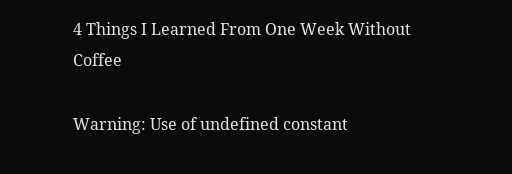4 Things I Learned From One Week Without Coffee

Warning: Use of undefined constant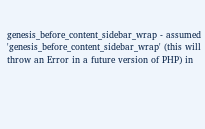genesis_before_content_sidebar_wrap - assumed 'genesis_before_content_sidebar_wrap' (this will throw an Error in a future version of PHP) in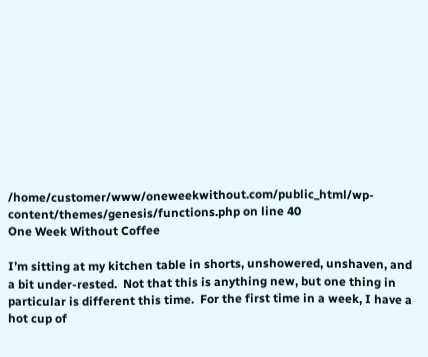/home/customer/www/oneweekwithout.com/public_html/wp-content/themes/genesis/functions.php on line 40
One Week Without Coffee

I’m sitting at my kitchen table in shorts, unshowered, unshaven, and a bit under-rested.  Not that this is anything new, but one thing in particular is different this time.  For the first time in a week, I have a hot cup of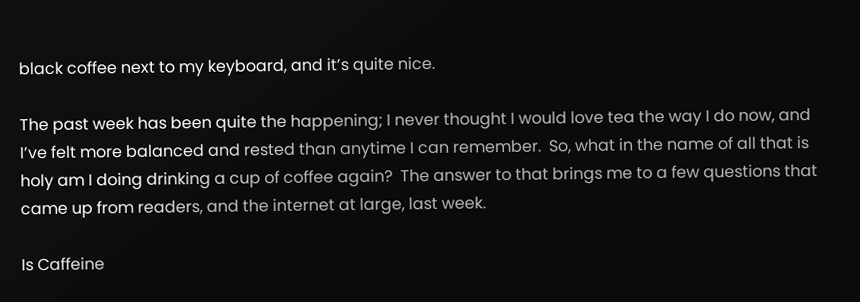black coffee next to my keyboard, and it’s quite nice.

The past week has been quite the happening; I never thought I would love tea the way I do now, and I’ve felt more balanced and rested than anytime I can remember.  So, what in the name of all that is holy am I doing drinking a cup of coffee again?  The answer to that brings me to a few questions that came up from readers, and the internet at large, last week.

Is Caffeine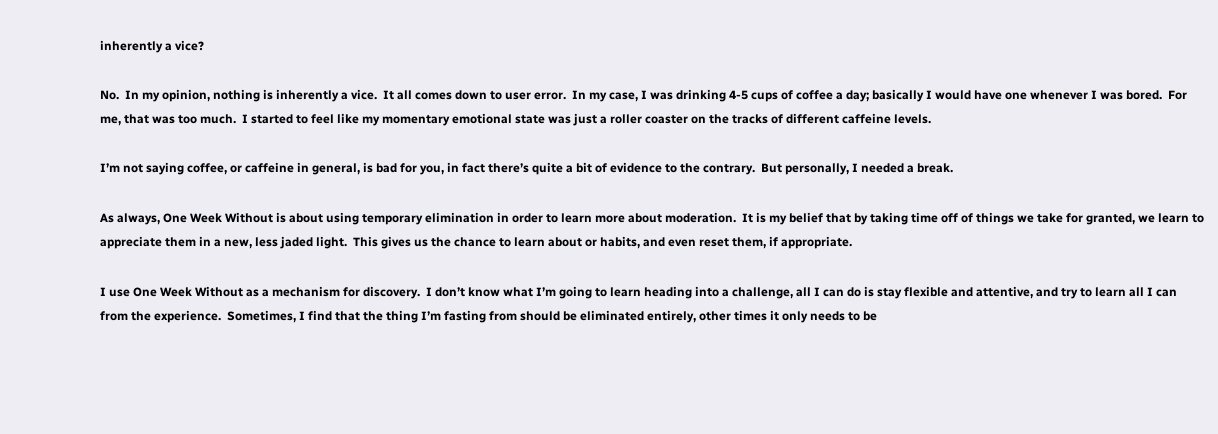inherently a vice?

No.  In my opinion, nothing is inherently a vice.  It all comes down to user error.  In my case, I was drinking 4-5 cups of coffee a day; basically I would have one whenever I was bored.  For me, that was too much.  I started to feel like my momentary emotional state was just a roller coaster on the tracks of different caffeine levels.

I’m not saying coffee, or caffeine in general, is bad for you, in fact there’s quite a bit of evidence to the contrary.  But personally, I needed a break.

As always, One Week Without is about using temporary elimination in order to learn more about moderation.  It is my belief that by taking time off of things we take for granted, we learn to appreciate them in a new, less jaded light.  This gives us the chance to learn about or habits, and even reset them, if appropriate.

I use One Week Without as a mechanism for discovery.  I don’t know what I’m going to learn heading into a challenge, all I can do is stay flexible and attentive, and try to learn all I can from the experience.  Sometimes, I find that the thing I’m fasting from should be eliminated entirely, other times it only needs to be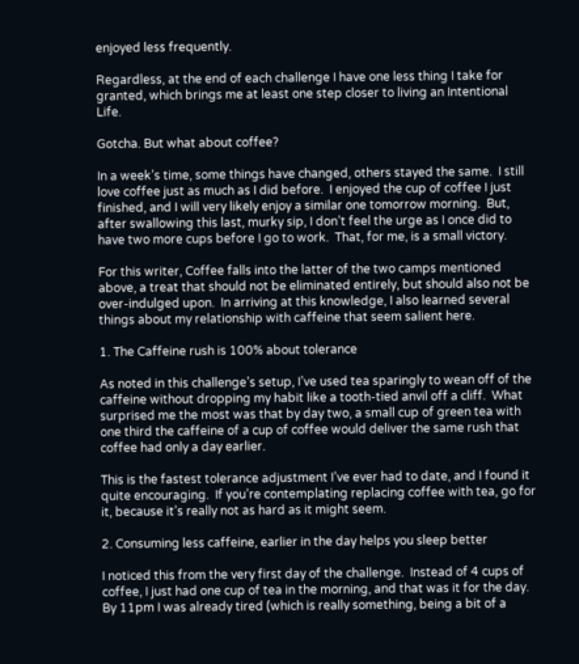enjoyed less frequently.

Regardless, at the end of each challenge I have one less thing I take for granted, which brings me at least one step closer to living an Intentional Life.

Gotcha. But what about coffee?

In a week’s time, some things have changed, others stayed the same.  I still love coffee just as much as I did before.  I enjoyed the cup of coffee I just finished, and I will very likely enjoy a similar one tomorrow morning.  But, after swallowing this last, murky sip, I don’t feel the urge as I once did to have two more cups before I go to work.  That, for me, is a small victory.

For this writer, Coffee falls into the latter of the two camps mentioned above, a treat that should not be eliminated entirely, but should also not be over-indulged upon.  In arriving at this knowledge, I also learned several things about my relationship with caffeine that seem salient here.

1. The Caffeine rush is 100% about tolerance

As noted in this challenge’s setup, I’ve used tea sparingly to wean off of the caffeine without dropping my habit like a tooth-tied anvil off a cliff.  What surprised me the most was that by day two, a small cup of green tea with one third the caffeine of a cup of coffee would deliver the same rush that coffee had only a day earlier.

This is the fastest tolerance adjustment I’ve ever had to date, and I found it quite encouraging.  If you’re contemplating replacing coffee with tea, go for it, because it’s really not as hard as it might seem.

2. Consuming less caffeine, earlier in the day helps you sleep better

I noticed this from the very first day of the challenge.  Instead of 4 cups of coffee, I just had one cup of tea in the morning, and that was it for the day.  By 11pm I was already tired (which is really something, being a bit of a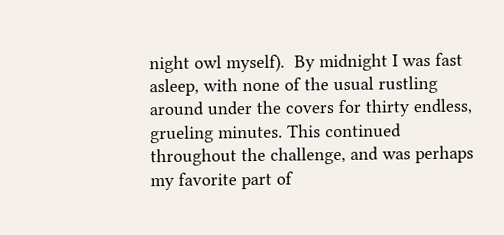night owl myself).  By midnight I was fast asleep, with none of the usual rustling around under the covers for thirty endless, grueling minutes. This continued throughout the challenge, and was perhaps my favorite part of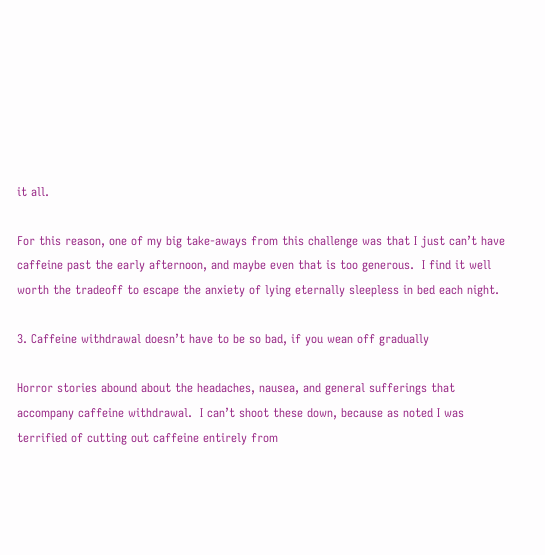it all.

For this reason, one of my big take-aways from this challenge was that I just can’t have caffeine past the early afternoon, and maybe even that is too generous.  I find it well worth the tradeoff to escape the anxiety of lying eternally sleepless in bed each night.

3. Caffeine withdrawal doesn’t have to be so bad, if you wean off gradually

Horror stories abound about the headaches, nausea, and general sufferings that accompany caffeine withdrawal.  I can’t shoot these down, because as noted I was terrified of cutting out caffeine entirely from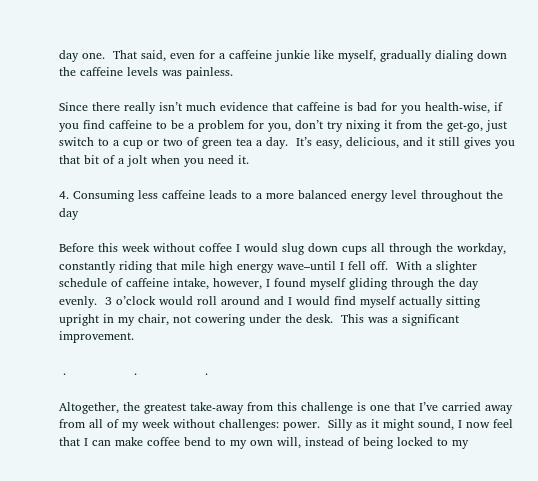day one.  That said, even for a caffeine junkie like myself, gradually dialing down the caffeine levels was painless.

Since there really isn’t much evidence that caffeine is bad for you health-wise, if you find caffeine to be a problem for you, don’t try nixing it from the get-go, just switch to a cup or two of green tea a day.  It’s easy, delicious, and it still gives you that bit of a jolt when you need it.

4. Consuming less caffeine leads to a more balanced energy level throughout the day

Before this week without coffee I would slug down cups all through the workday, constantly riding that mile high energy wave–until I fell off.  With a slighter schedule of caffeine intake, however, I found myself gliding through the day evenly.  3 o’clock would roll around and I would find myself actually sitting upright in my chair, not cowering under the desk.  This was a significant improvement.

 .                 .                 .

Altogether, the greatest take-away from this challenge is one that I’ve carried away from all of my week without challenges: power.  Silly as it might sound, I now feel that I can make coffee bend to my own will, instead of being locked to my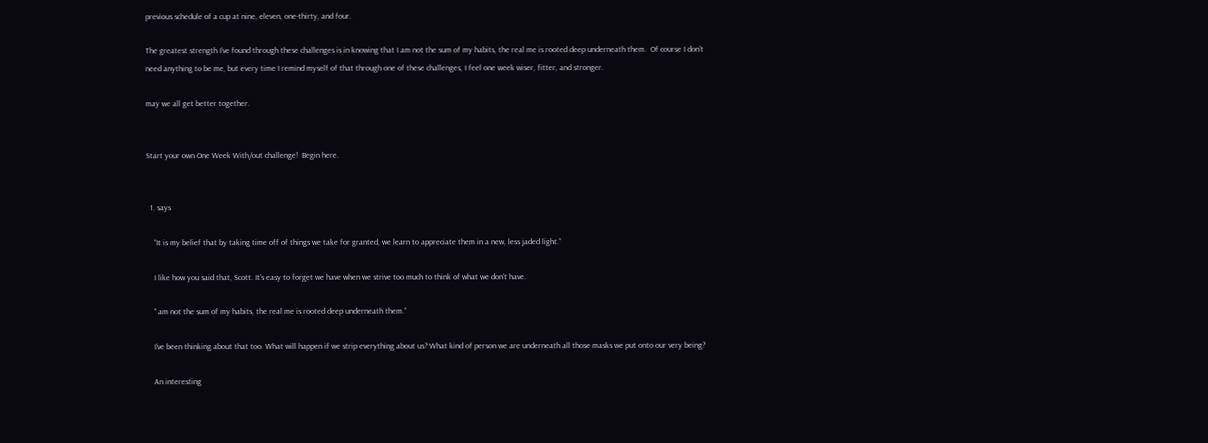previous schedule of a cup at nine, eleven, one-thirty, and four.

The greatest strength I’ve found through these challenges is in knowing that I am not the sum of my habits, the real me is rooted deep underneath them.  Of course I don’t need anything to be me, but every time I remind myself of that through one of these challenges, I feel one week wiser, fitter, and stronger.

may we all get better together.


Start your own One Week With/out challenge!  Begin here.


  1. says

    “It is my belief that by taking time off of things we take for granted, we learn to appreciate them in a new, less jaded light.”

    I like how you said that, Scott. It’s easy to forget we have when we strive too much to think of what we don’t have.

    ” am not the sum of my habits, the real me is rooted deep underneath them.”

    I’ve been thinking about that too. What will happen if we strip everything about us? What kind of person we are underneath all those masks we put onto our very being?

    An interesting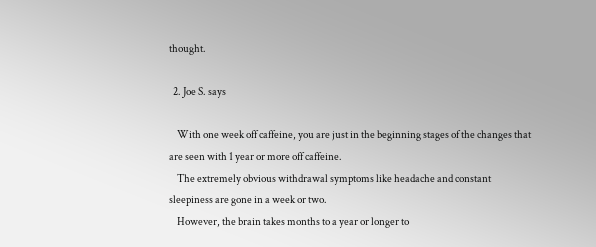thought.

  2. Joe S. says

    With one week off caffeine, you are just in the beginning stages of the changes that are seen with 1 year or more off caffeine.
    The extremely obvious withdrawal symptoms like headache and constant sleepiness are gone in a week or two.
    However, the brain takes months to a year or longer to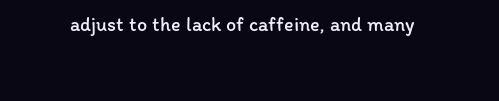adjust to the lack of caffeine, and many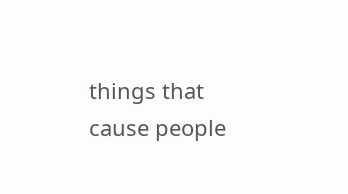things that cause people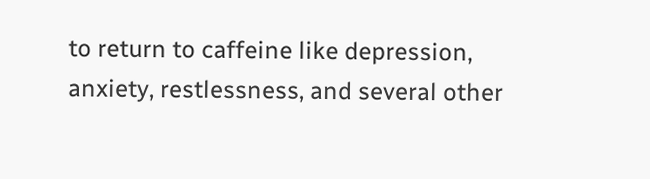to return to caffeine like depression, anxiety, restlessness, and several other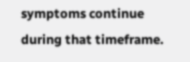symptoms continue during that timeframe.